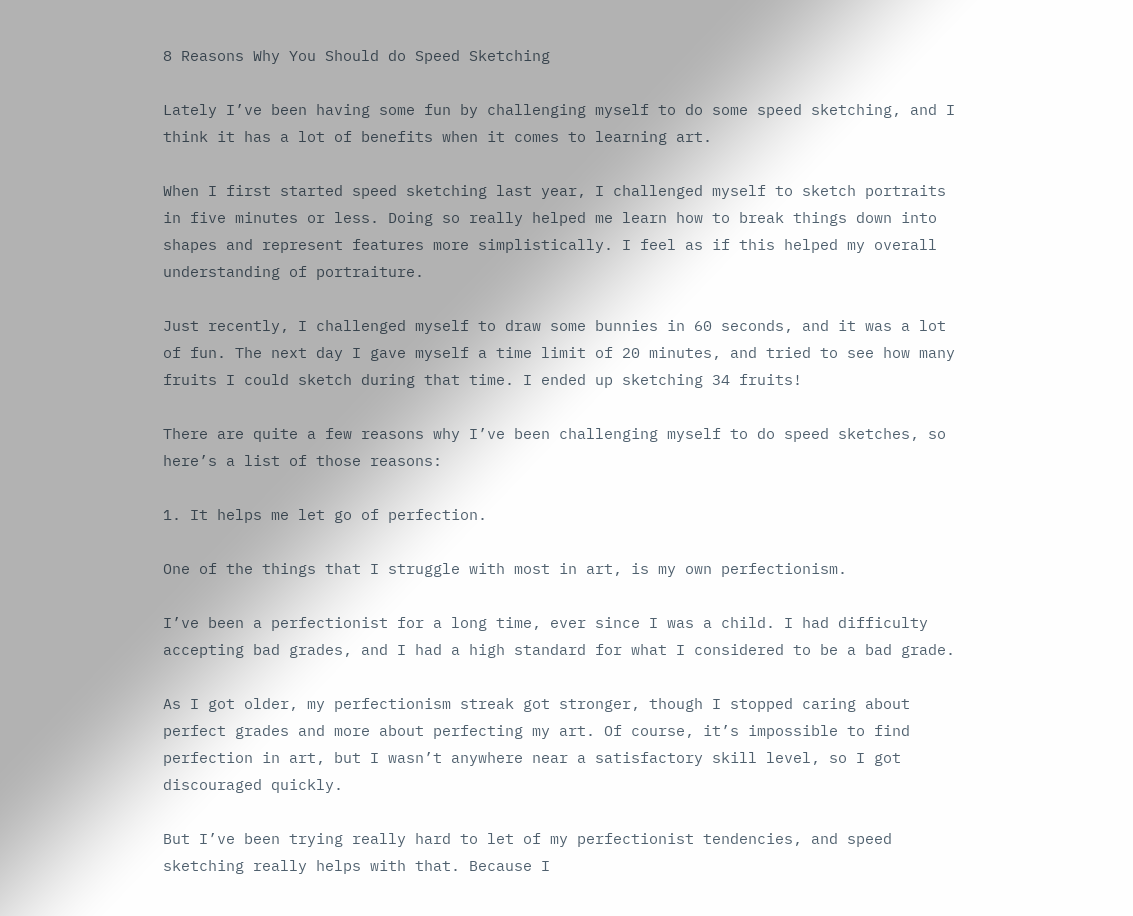8 Reasons Why You Should do Speed Sketching

Lately I’ve been having some fun by challenging myself to do some speed sketching, and I think it has a lot of benefits when it comes to learning art.

When I first started speed sketching last year, I challenged myself to sketch portraits in five minutes or less. Doing so really helped me learn how to break things down into shapes and represent features more simplistically. I feel as if this helped my overall understanding of portraiture.

Just recently, I challenged myself to draw some bunnies in 60 seconds, and it was a lot of fun. The next day I gave myself a time limit of 20 minutes, and tried to see how many fruits I could sketch during that time. I ended up sketching 34 fruits!

There are quite a few reasons why I’ve been challenging myself to do speed sketches, so here’s a list of those reasons:

1. It helps me let go of perfection.

One of the things that I struggle with most in art, is my own perfectionism.

I’ve been a perfectionist for a long time, ever since I was a child. I had difficulty accepting bad grades, and I had a high standard for what I considered to be a bad grade.

As I got older, my perfectionism streak got stronger, though I stopped caring about perfect grades and more about perfecting my art. Of course, it’s impossible to find perfection in art, but I wasn’t anywhere near a satisfactory skill level, so I got discouraged quickly.

But I’ve been trying really hard to let of my perfectionist tendencies, and speed sketching really helps with that. Because I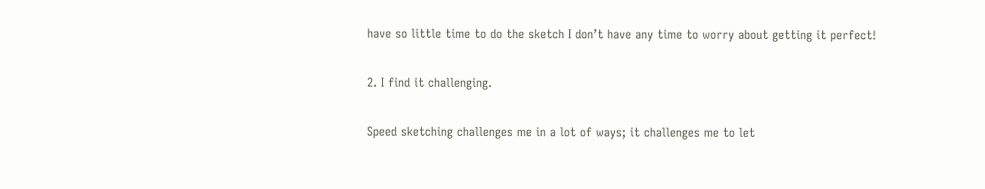have so little time to do the sketch I don’t have any time to worry about getting it perfect!

2. I find it challenging.

Speed sketching challenges me in a lot of ways; it challenges me to let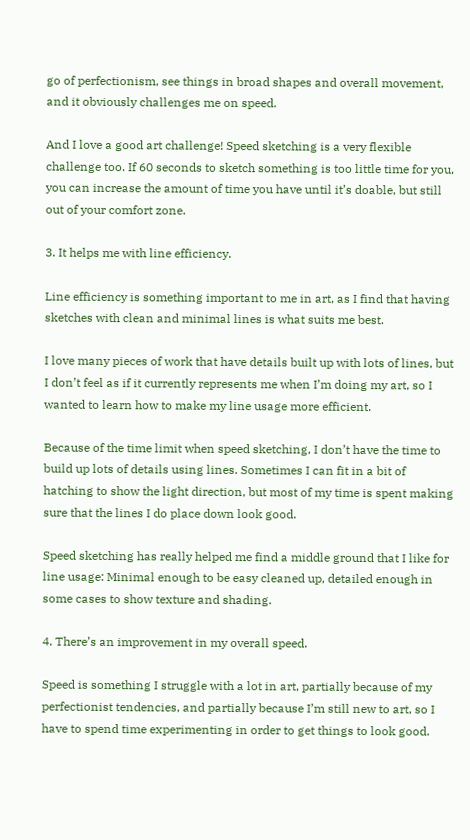go of perfectionism, see things in broad shapes and overall movement, and it obviously challenges me on speed.

And I love a good art challenge! Speed sketching is a very flexible challenge too. If 60 seconds to sketch something is too little time for you, you can increase the amount of time you have until it’s doable, but still out of your comfort zone.

3. It helps me with line efficiency.

Line efficiency is something important to me in art, as I find that having sketches with clean and minimal lines is what suits me best.

I love many pieces of work that have details built up with lots of lines, but I don’t feel as if it currently represents me when I’m doing my art, so I wanted to learn how to make my line usage more efficient.

Because of the time limit when speed sketching, I don’t have the time to build up lots of details using lines. Sometimes I can fit in a bit of hatching to show the light direction, but most of my time is spent making sure that the lines I do place down look good.

Speed sketching has really helped me find a middle ground that I like for line usage: Minimal enough to be easy cleaned up, detailed enough in some cases to show texture and shading.

4. There’s an improvement in my overall speed.

Speed is something I struggle with a lot in art, partially because of my perfectionist tendencies, and partially because I’m still new to art, so I have to spend time experimenting in order to get things to look good.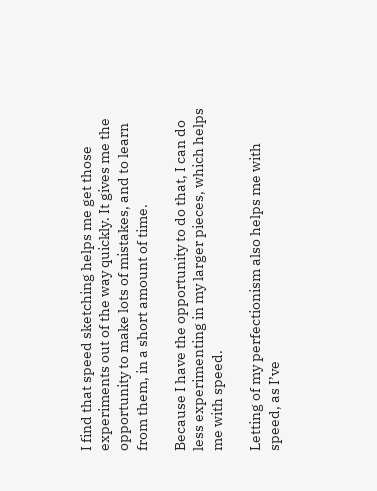I find that speed sketching helps me get those experiments out of the way quickly. It gives me the opportunity to make lots of mistakes, and to learn from them, in a short amount of time.

Because I have the opportunity to do that, I can do less experimenting in my larger pieces, which helps me with speed.

Letting of my perfectionism also helps me with speed, as I’ve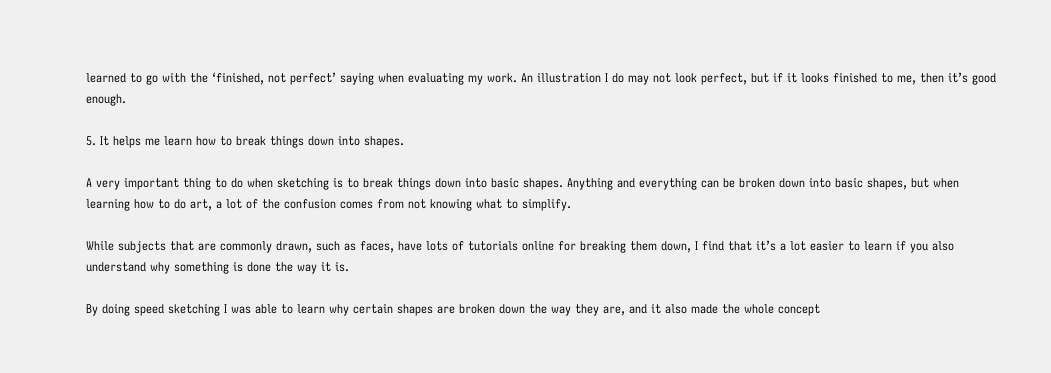learned to go with the ‘finished, not perfect’ saying when evaluating my work. An illustration I do may not look perfect, but if it looks finished to me, then it’s good enough.

5. It helps me learn how to break things down into shapes.

A very important thing to do when sketching is to break things down into basic shapes. Anything and everything can be broken down into basic shapes, but when learning how to do art, a lot of the confusion comes from not knowing what to simplify.

While subjects that are commonly drawn, such as faces, have lots of tutorials online for breaking them down, I find that it’s a lot easier to learn if you also understand why something is done the way it is.

By doing speed sketching I was able to learn why certain shapes are broken down the way they are, and it also made the whole concept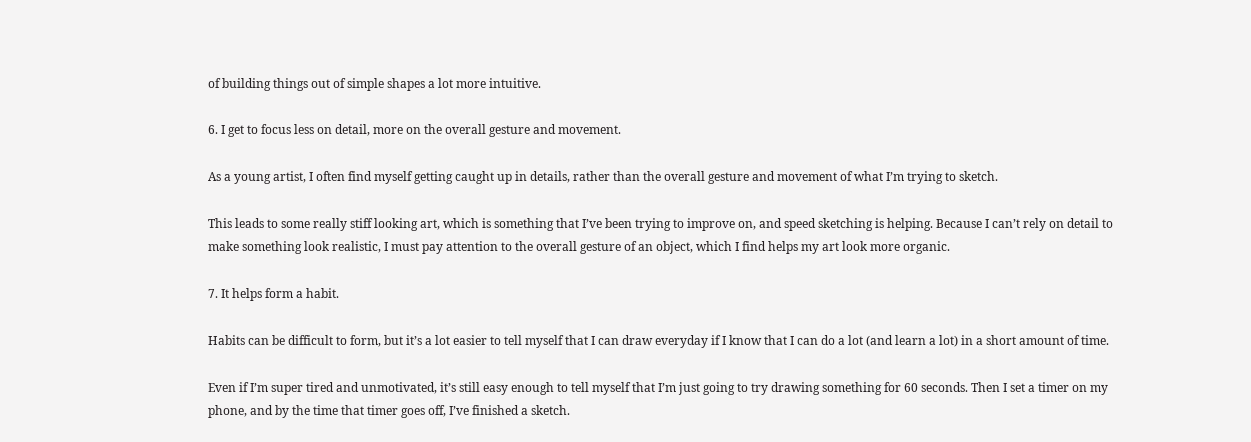of building things out of simple shapes a lot more intuitive.

6. I get to focus less on detail, more on the overall gesture and movement.

As a young artist, I often find myself getting caught up in details, rather than the overall gesture and movement of what I’m trying to sketch.

This leads to some really stiff looking art, which is something that I’ve been trying to improve on, and speed sketching is helping. Because I can’t rely on detail to make something look realistic, I must pay attention to the overall gesture of an object, which I find helps my art look more organic.

7. It helps form a habit.

Habits can be difficult to form, but it’s a lot easier to tell myself that I can draw everyday if I know that I can do a lot (and learn a lot) in a short amount of time.

Even if I’m super tired and unmotivated, it’s still easy enough to tell myself that I’m just going to try drawing something for 60 seconds. Then I set a timer on my phone, and by the time that timer goes off, I’ve finished a sketch.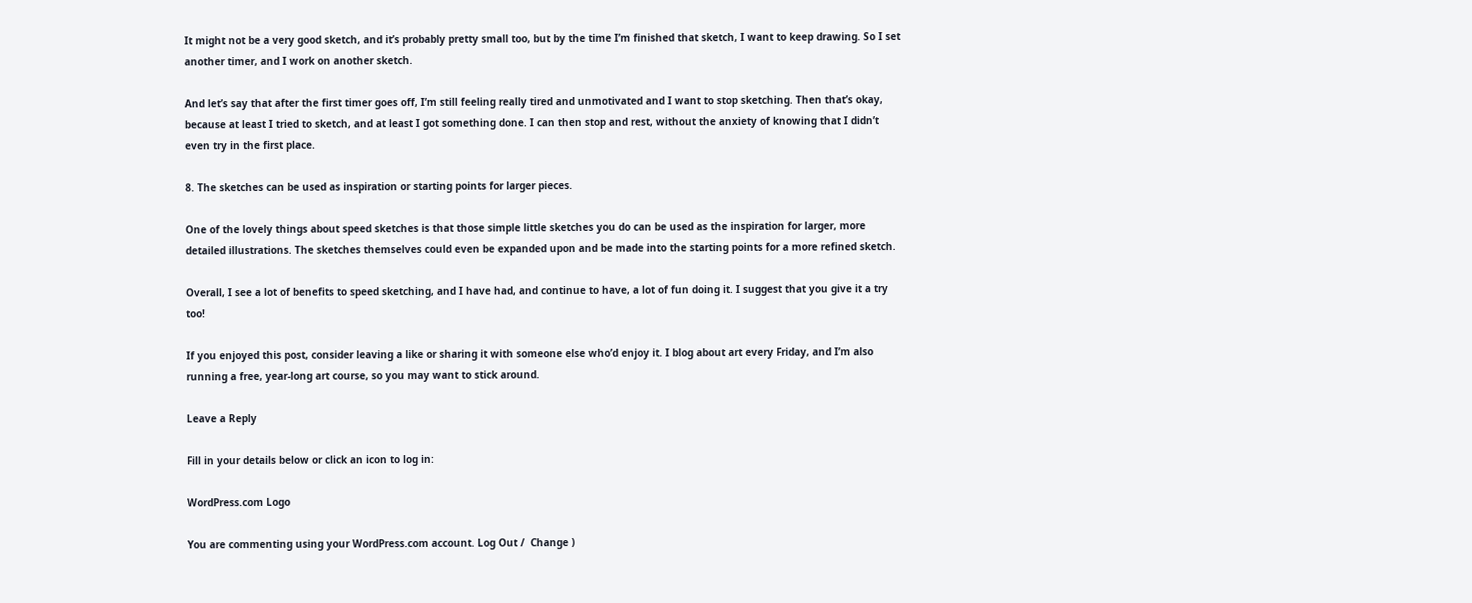It might not be a very good sketch, and it’s probably pretty small too, but by the time I’m finished that sketch, I want to keep drawing. So I set another timer, and I work on another sketch.

And let’s say that after the first timer goes off, I’m still feeling really tired and unmotivated and I want to stop sketching. Then that’s okay, because at least I tried to sketch, and at least I got something done. I can then stop and rest, without the anxiety of knowing that I didn’t even try in the first place.

8. The sketches can be used as inspiration or starting points for larger pieces.

One of the lovely things about speed sketches is that those simple little sketches you do can be used as the inspiration for larger, more detailed illustrations. The sketches themselves could even be expanded upon and be made into the starting points for a more refined sketch.

Overall, I see a lot of benefits to speed sketching, and I have had, and continue to have, a lot of fun doing it. I suggest that you give it a try too!

If you enjoyed this post, consider leaving a like or sharing it with someone else who’d enjoy it. I blog about art every Friday, and I’m also running a free, year-long art course, so you may want to stick around.

Leave a Reply

Fill in your details below or click an icon to log in:

WordPress.com Logo

You are commenting using your WordPress.com account. Log Out /  Change )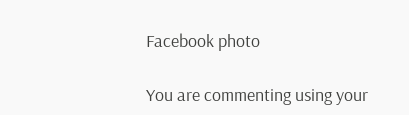Facebook photo

You are commenting using your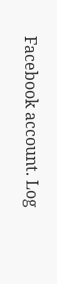Facebook account. Log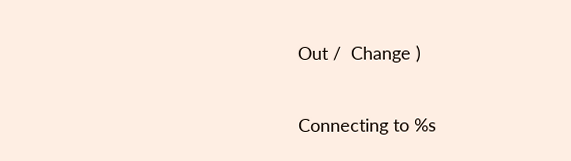Out /  Change )

Connecting to %s